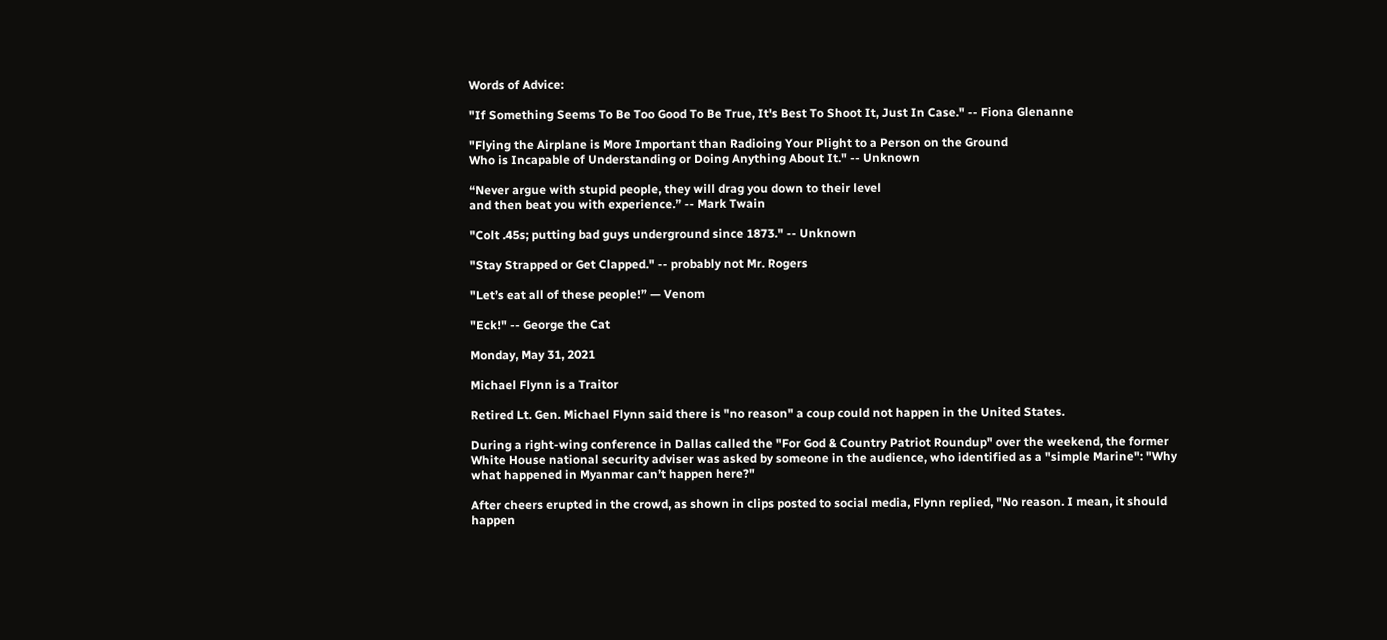Words of Advice:

"If Something Seems To Be Too Good To Be True, It's Best To Shoot It, Just In Case." -- Fiona Glenanne

"Flying the Airplane is More Important than Radioing Your Plight to a Person on the Ground
Who is Incapable of Understanding or Doing Anything About It." -- Unknown

“Never argue with stupid people, they will drag you down to their level
and then beat you with experience.” -- Mark Twain

"Colt .45s; putting bad guys underground since 1873." -- Unknown

"Stay Strapped or Get Clapped." -- probably not Mr. Rogers

"Let’s eat all of these people!” — Venom

"Eck!" -- George the Cat

Monday, May 31, 2021

Michael Flynn is a Traitor

Retired Lt. Gen. Michael Flynn said there is "no reason" a coup could not happen in the United States.

During a right-wing conference in Dallas called the "For God & Country Patriot Roundup" over the weekend, the former White House national security adviser was asked by someone in the audience, who identified as a "simple Marine": "Why what happened in Myanmar can’t happen here?"

After cheers erupted in the crowd, as shown in clips posted to social media, Flynn replied, "No reason. I mean, it should happen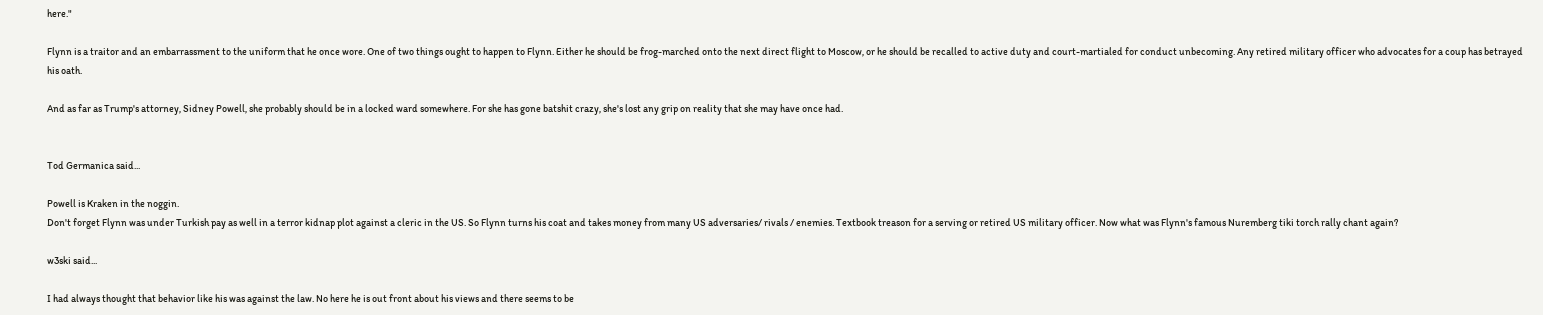here."

Flynn is a traitor and an embarrassment to the uniform that he once wore. One of two things ought to happen to Flynn. Either he should be frog-marched onto the next direct flight to Moscow, or he should be recalled to active duty and court-martialed for conduct unbecoming. Any retired military officer who advocates for a coup has betrayed his oath.

And as far as Trump's attorney, Sidney Powell, she probably should be in a locked ward somewhere. For she has gone batshit crazy, she's lost any grip on reality that she may have once had.


Tod Germanica said...

Powell is Kraken in the noggin.
Don't forget Flynn was under Turkish pay as well in a terror kidnap plot against a cleric in the US. So Flynn turns his coat and takes money from many US adversaries/ rivals / enemies. Textbook treason for a serving or retired US military officer. Now what was Flynn's famous Nuremberg tiki torch rally chant again?

w3ski said...

I had always thought that behavior like his was against the law. No here he is out front about his views and there seems to be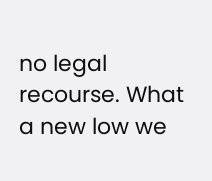no legal recourse. What a new low we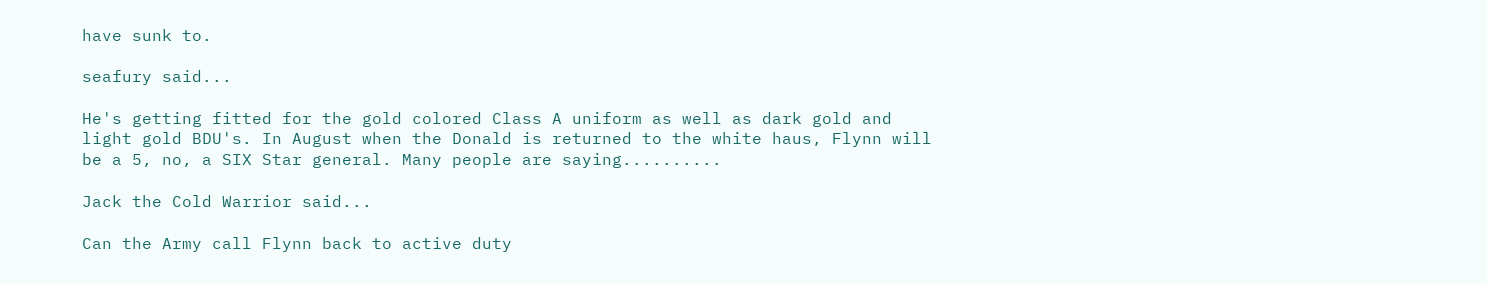have sunk to.

seafury said...

He's getting fitted for the gold colored Class A uniform as well as dark gold and light gold BDU's. In August when the Donald is returned to the white haus, Flynn will be a 5, no, a SIX Star general. Many people are saying..........

Jack the Cold Warrior said...

Can the Army call Flynn back to active duty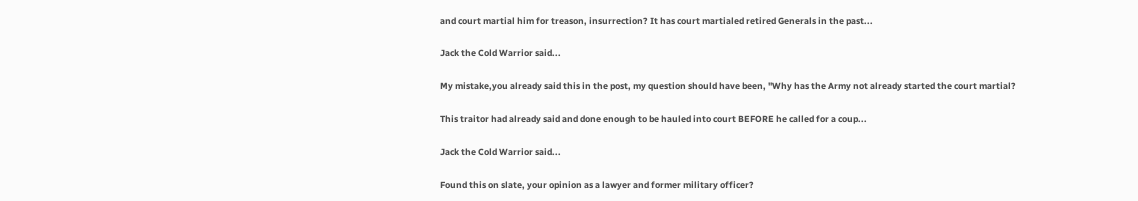and court martial him for treason, insurrection? It has court martialed retired Generals in the past...

Jack the Cold Warrior said...

My mistake,you already said this in the post, my question should have been, "Why has the Army not already started the court martial?

This traitor had already said and done enough to be hauled into court BEFORE he called for a coup...

Jack the Cold Warrior said...

Found this on slate, your opinion as a lawyer and former military officer?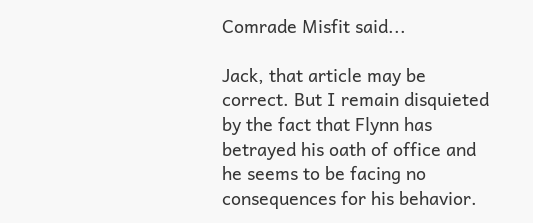Comrade Misfit said...

Jack, that article may be correct. But I remain disquieted by the fact that Flynn has betrayed his oath of office and he seems to be facing no consequences for his behavior.